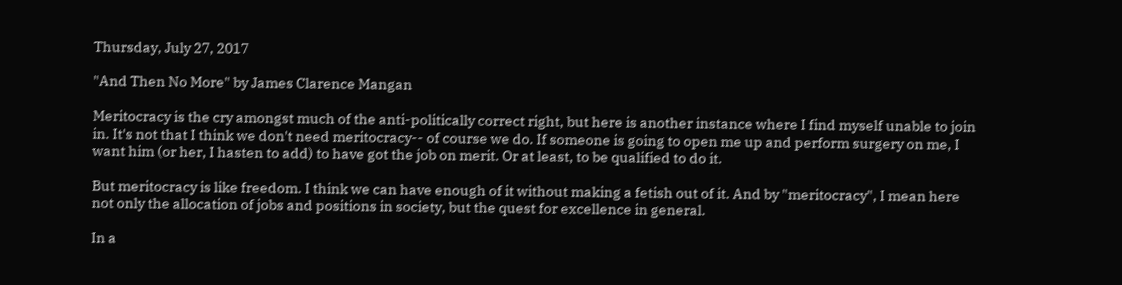Thursday, July 27, 2017

"And Then No More" by James Clarence Mangan

Meritocracy is the cry amongst much of the anti-politically correct right, but here is another instance where I find myself unable to join in. It's not that I think we don't need meritocracy-- of course we do. If someone is going to open me up and perform surgery on me, I want him (or her, I hasten to add) to have got the job on merit. Or at least, to be qualified to do it.

But meritocracy is like freedom. I think we can have enough of it without making a fetish out of it. And by "meritocracy", I mean here not only the allocation of jobs and positions in society, but the quest for excellence in general.

In a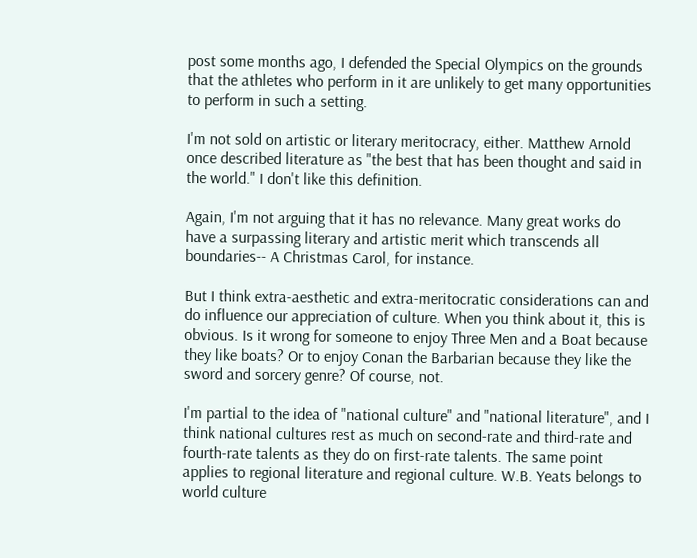post some months ago, I defended the Special Olympics on the grounds that the athletes who perform in it are unlikely to get many opportunities to perform in such a setting.

I'm not sold on artistic or literary meritocracy, either. Matthew Arnold once described literature as "the best that has been thought and said in the world." I don't like this definition.

Again, I'm not arguing that it has no relevance. Many great works do have a surpassing literary and artistic merit which transcends all boundaries-- A Christmas Carol, for instance.

But I think extra-aesthetic and extra-meritocratic considerations can and do influence our appreciation of culture. When you think about it, this is obvious. Is it wrong for someone to enjoy Three Men and a Boat because they like boats? Or to enjoy Conan the Barbarian because they like the sword and sorcery genre? Of course, not.

I'm partial to the idea of "national culture" and "national literature", and I think national cultures rest as much on second-rate and third-rate and fourth-rate talents as they do on first-rate talents. The same point applies to regional literature and regional culture. W.B. Yeats belongs to world culture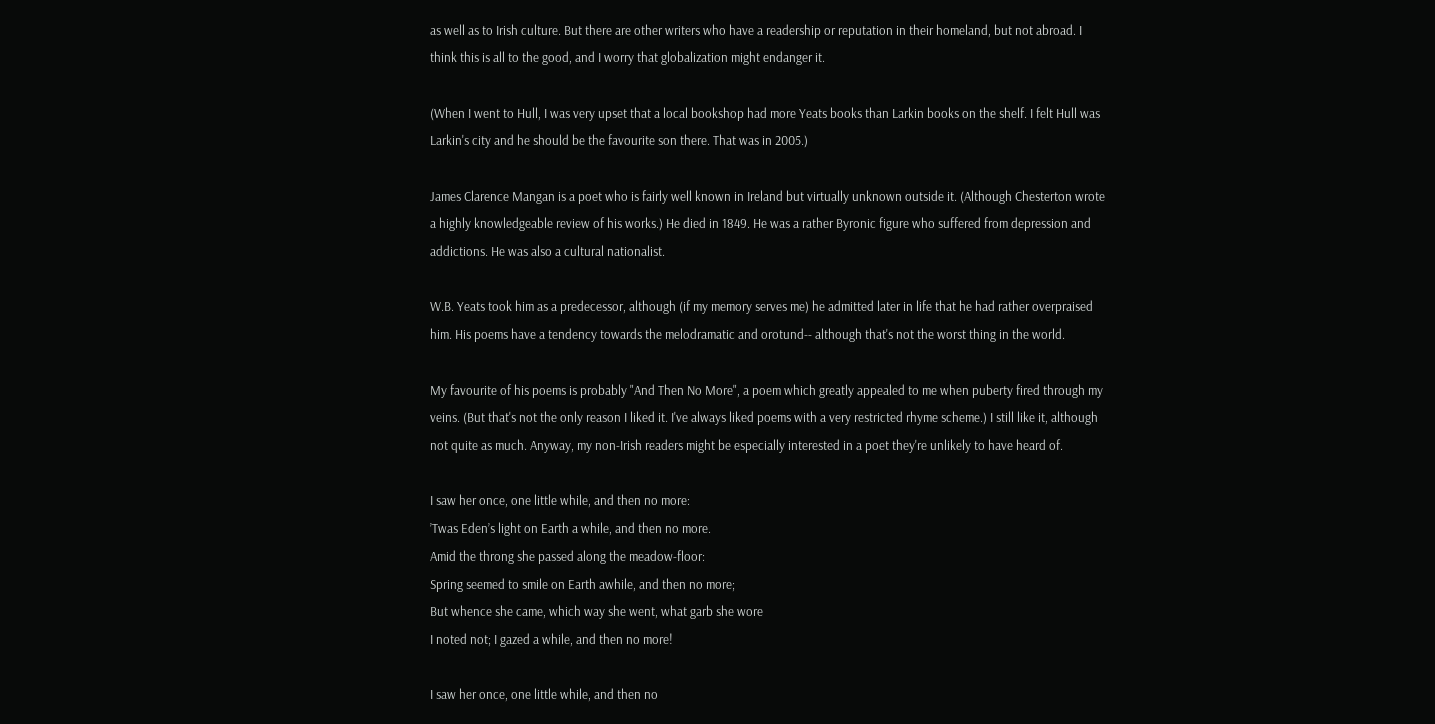as well as to Irish culture. But there are other writers who have a readership or reputation in their homeland, but not abroad. I think this is all to the good, and I worry that globalization might endanger it.

(When I went to Hull, I was very upset that a local bookshop had more Yeats books than Larkin books on the shelf. I felt Hull was Larkin's city and he should be the favourite son there. That was in 2005.)

James Clarence Mangan is a poet who is fairly well known in Ireland but virtually unknown outside it. (Although Chesterton wrote a highly knowledgeable review of his works.) He died in 1849. He was a rather Byronic figure who suffered from depression and addictions. He was also a cultural nationalist.

W.B. Yeats took him as a predecessor, although (if my memory serves me) he admitted later in life that he had rather overpraised him. His poems have a tendency towards the melodramatic and orotund-- although that's not the worst thing in the world.

My favourite of his poems is probably "And Then No More", a poem which greatly appealed to me when puberty fired through my veins. (But that's not the only reason I liked it. I've always liked poems with a very restricted rhyme scheme.) I still like it, although not quite as much. Anyway, my non-Irish readers might be especially interested in a poet they're unlikely to have heard of.

I saw her once, one little while, and then no more:
’Twas Eden’s light on Earth a while, and then no more.
Amid the throng she passed along the meadow-floor:
Spring seemed to smile on Earth awhile, and then no more;
But whence she came, which way she went, what garb she wore
I noted not; I gazed a while, and then no more!

I saw her once, one little while, and then no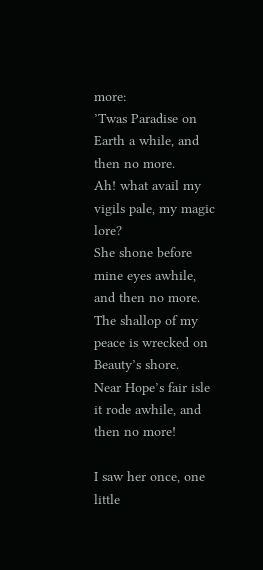more:
’Twas Paradise on Earth a while, and then no more.
Ah! what avail my vigils pale, my magic lore?
She shone before mine eyes awhile, and then no more.
The shallop of my peace is wrecked on Beauty’s shore.
Near Hope’s fair isle it rode awhile, and then no more!

I saw her once, one little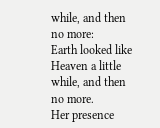while, and then no more:
Earth looked like Heaven a little while, and then no more.
Her presence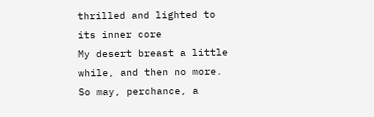thrilled and lighted to its inner core
My desert breast a little while, and then no more.
So may, perchance, a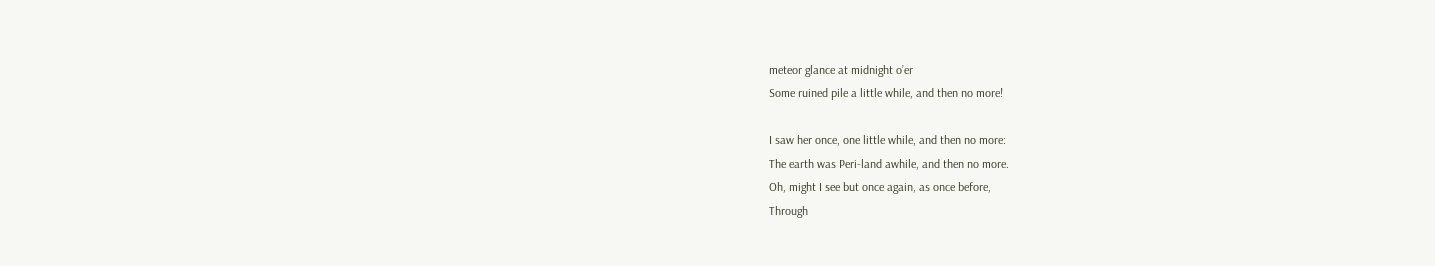meteor glance at midnight o’er
Some ruined pile a little while, and then no more!

I saw her once, one little while, and then no more:
The earth was Peri-land awhile, and then no more.
Oh, might I see but once again, as once before,
Through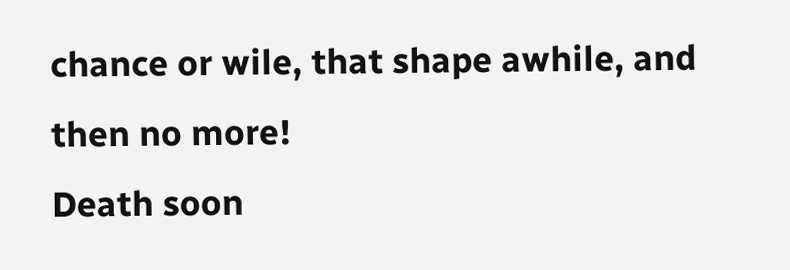chance or wile, that shape awhile, and then no more!
Death soon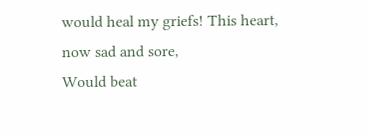would heal my griefs! This heart, now sad and sore,
Would beat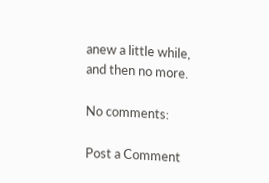anew a little while, and then no more.

No comments:

Post a Comment